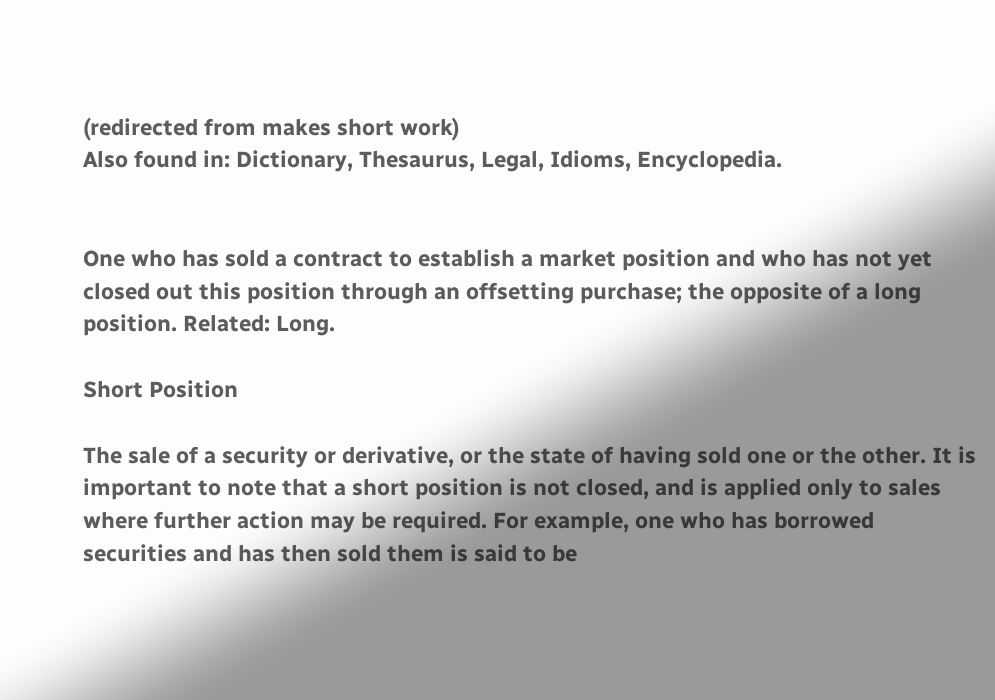(redirected from makes short work)
Also found in: Dictionary, Thesaurus, Legal, Idioms, Encyclopedia.


One who has sold a contract to establish a market position and who has not yet closed out this position through an offsetting purchase; the opposite of a long position. Related: Long.

Short Position

The sale of a security or derivative, or the state of having sold one or the other. It is important to note that a short position is not closed, and is applied only to sales where further action may be required. For example, one who has borrowed securities and has then sold them is said to be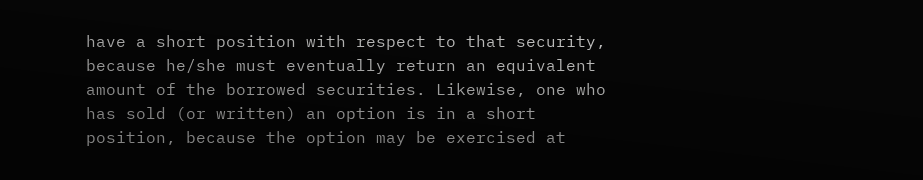have a short position with respect to that security, because he/she must eventually return an equivalent amount of the borrowed securities. Likewise, one who has sold (or written) an option is in a short position, because the option may be exercised at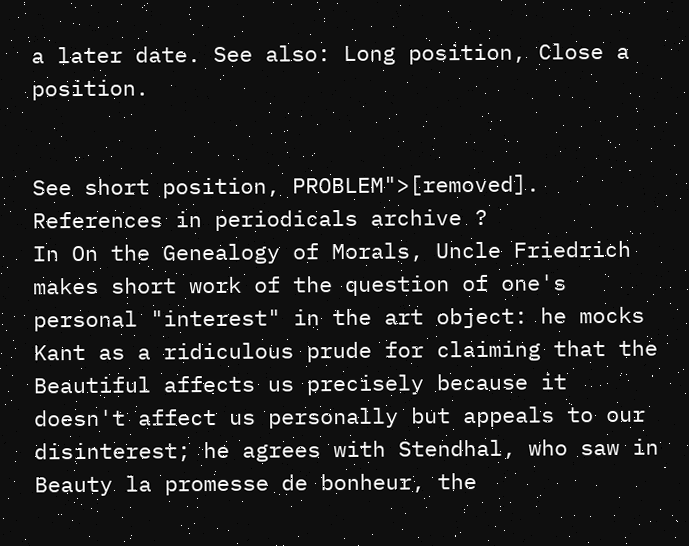a later date. See also: Long position, Close a position.


See short position, PROBLEM">[removed].
References in periodicals archive ?
In On the Genealogy of Morals, Uncle Friedrich makes short work of the question of one's personal "interest" in the art object: he mocks Kant as a ridiculous prude for claiming that the Beautiful affects us precisely because it doesn't affect us personally but appeals to our disinterest; he agrees with Stendhal, who saw in Beauty la promesse de bonheur, the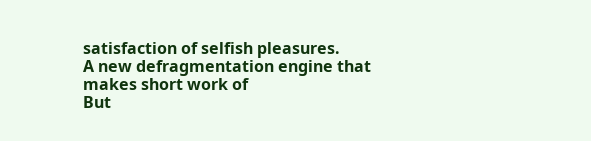satisfaction of selfish pleasures.
A new defragmentation engine that makes short work of
But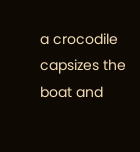a crocodile capsizes the boat and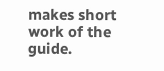makes short work of the guide.